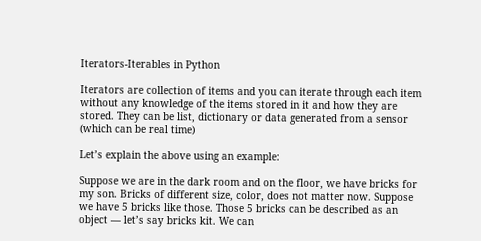Iterators-Iterables in Python

Iterators are collection of items and you can iterate through each item without any knowledge of the items stored in it and how they are stored. They can be list, dictionary or data generated from a sensor (which can be real time)

Let’s explain the above using an example:

Suppose we are in the dark room and on the floor, we have bricks for my son. Bricks of different size, color, does not matter now. Suppose we have 5 bricks like those. Those 5 bricks can be described as an object — let’s say bricks kit. We can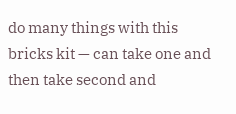do many things with this bricks kit — can take one and then take second and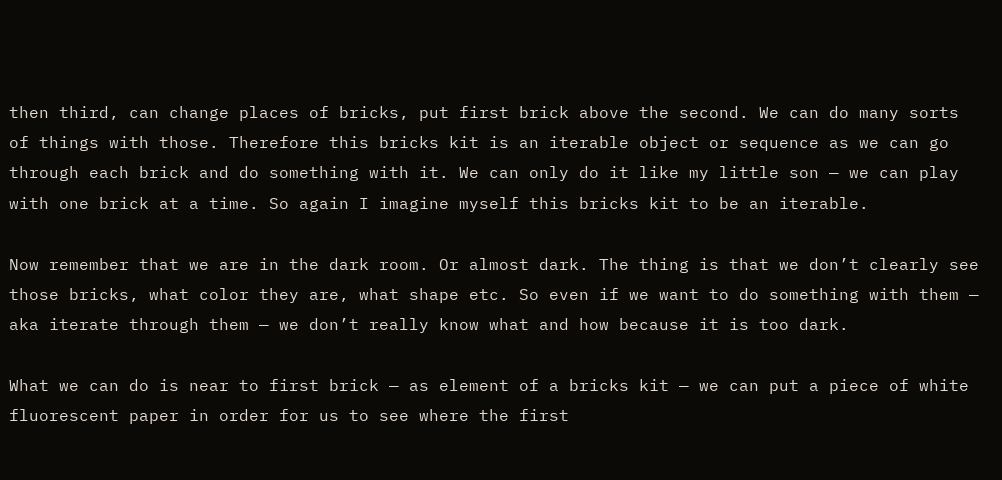then third, can change places of bricks, put first brick above the second. We can do many sorts of things with those. Therefore this bricks kit is an iterable object or sequence as we can go through each brick and do something with it. We can only do it like my little son — we can play with one brick at a time. So again I imagine myself this bricks kit to be an iterable.

Now remember that we are in the dark room. Or almost dark. The thing is that we don’t clearly see those bricks, what color they are, what shape etc. So even if we want to do something with them — aka iterate through them — we don’t really know what and how because it is too dark.

What we can do is near to first brick — as element of a bricks kit — we can put a piece of white fluorescent paper in order for us to see where the first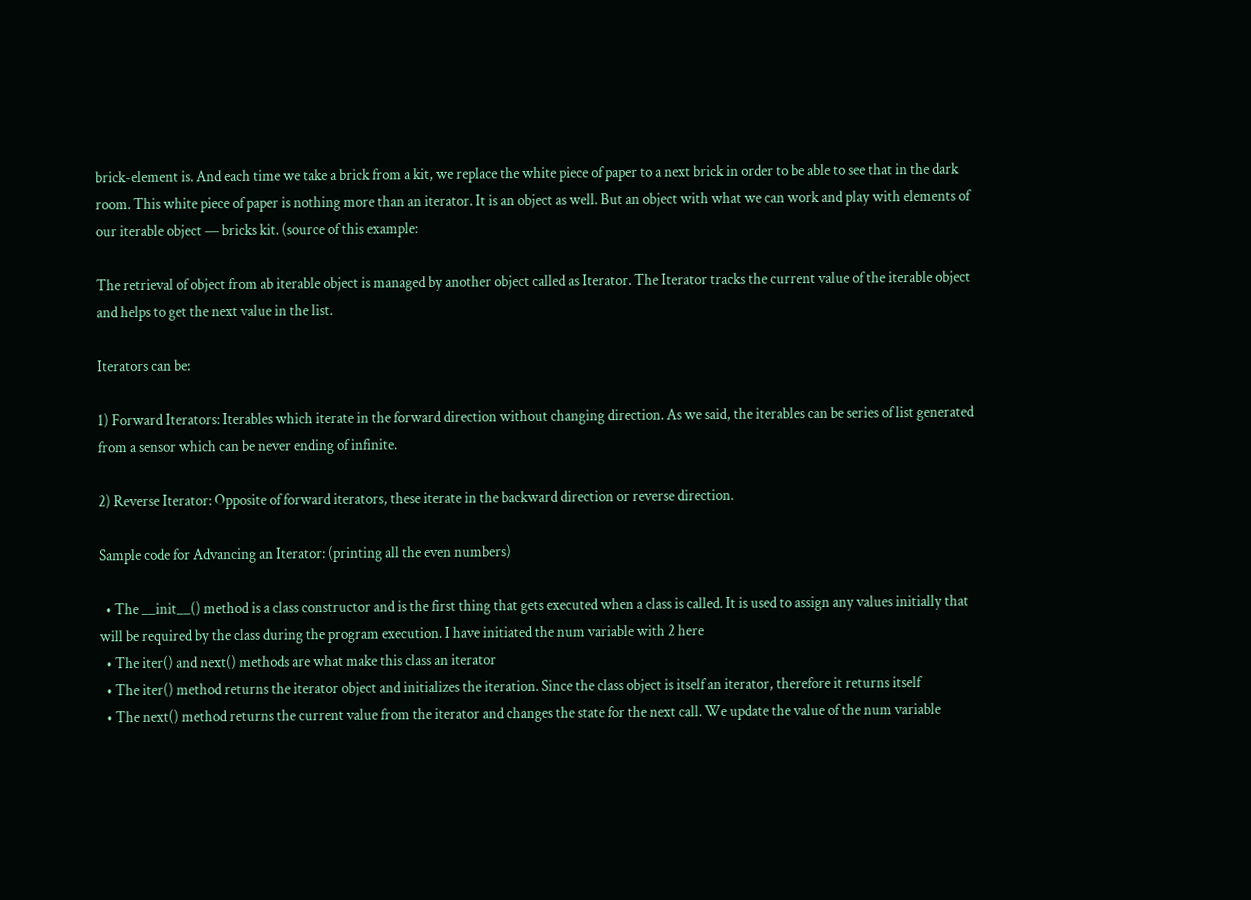brick-element is. And each time we take a brick from a kit, we replace the white piece of paper to a next brick in order to be able to see that in the dark room. This white piece of paper is nothing more than an iterator. It is an object as well. But an object with what we can work and play with elements of our iterable object — bricks kit. (source of this example:

The retrieval of object from ab iterable object is managed by another object called as Iterator. The Iterator tracks the current value of the iterable object and helps to get the next value in the list.

Iterators can be:

1) Forward Iterators: Iterables which iterate in the forward direction without changing direction. As we said, the iterables can be series of list generated from a sensor which can be never ending of infinite.

2) Reverse Iterator: Opposite of forward iterators, these iterate in the backward direction or reverse direction.

Sample code for Advancing an Iterator: (printing all the even numbers)

  • The __init__() method is a class constructor and is the first thing that gets executed when a class is called. It is used to assign any values initially that will be required by the class during the program execution. I have initiated the num variable with 2 here
  • The iter() and next() methods are what make this class an iterator
  • The iter() method returns the iterator object and initializes the iteration. Since the class object is itself an iterator, therefore it returns itself
  • The next() method returns the current value from the iterator and changes the state for the next call. We update the value of the num variable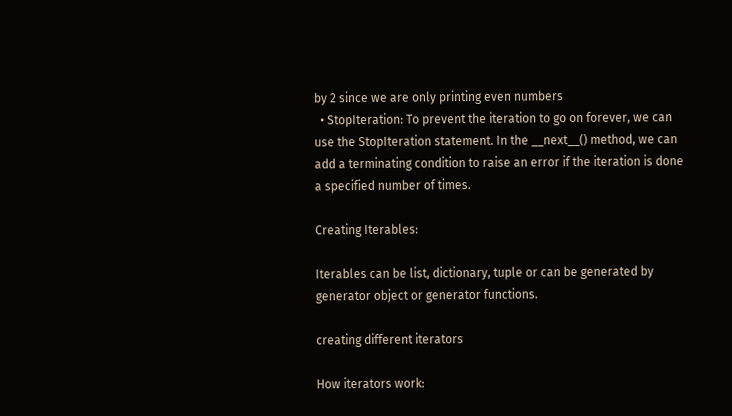by 2 since we are only printing even numbers
  • StopIteration: To prevent the iteration to go on forever, we can use the StopIteration statement. In the __next__() method, we can add a terminating condition to raise an error if the iteration is done a specified number of times.

Creating Iterables:

Iterables can be list, dictionary, tuple or can be generated by generator object or generator functions.

creating different iterators

How iterators work: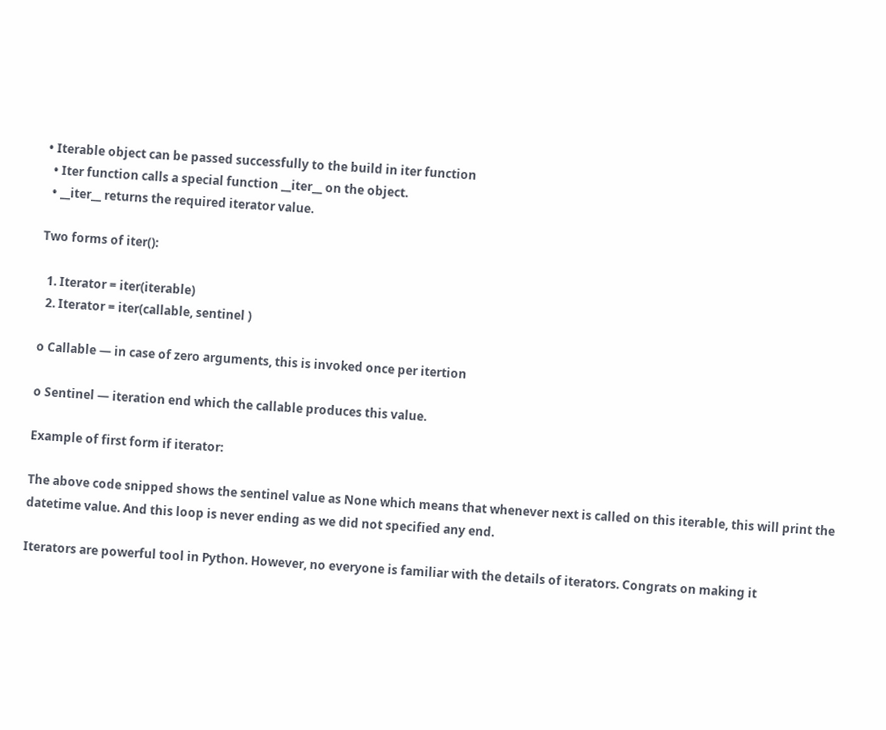• Iterable object can be passed successfully to the build in iter function
  • Iter function calls a special function __iter__ on the object.
  • __iter__ returns the required iterator value.

Two forms of iter():

  1. Iterator = iter(iterable)
  2. Iterator = iter(callable, sentinel )

o Callable — in case of zero arguments, this is invoked once per itertion

o Sentinel — iteration end which the callable produces this value.

Example of first form if iterator:

The above code snipped shows the sentinel value as None which means that whenever next is called on this iterable, this will print the datetime value. And this loop is never ending as we did not specified any end.

Iterators are powerful tool in Python. However, no everyone is familiar with the details of iterators. Congrats on making it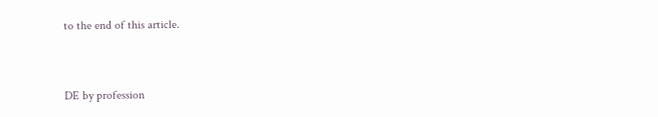to the end of this article.


DE by profession